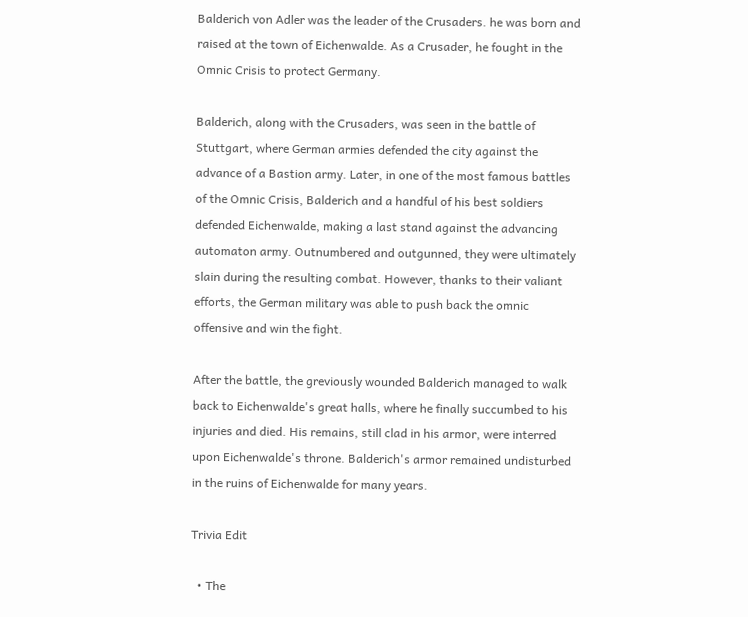Balderich von Adler was the leader of the Crusaders. he was born and raised at the town of Eichenwalde. As a Crusader, he fought in the Omnic Crisis to protect Germany.

Balderich, along with the Crusaders, was seen in the battle of Stuttgart, where German armies defended the city against the advance of a Bastion army. Later, in one of the most famous battles of the Omnic Crisis, Balderich and a handful of his best soldiers defended Eichenwalde, making a last stand against the advancing automaton army. Outnumbered and outgunned, they were ultimately slain during the resulting combat. However, thanks to their valiant efforts, the German military was able to push back the omnic offensive and win the fight.

After the battle, the greviously wounded Balderich managed to walk back to Eichenwalde's great halls, where he finally succumbed to his injuries and died. His remains, still clad in his armor, were interred upon Eichenwalde's throne. Balderich's armor remained undisturbed in the ruins of Eichenwalde for many years.

Trivia Edit

  • The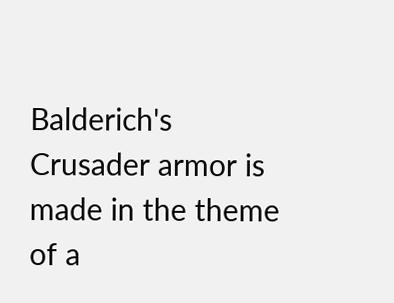Balderich's Crusader armor is made in the theme of a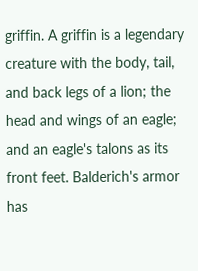griffin. A griffin is a legendary creature with the body, tail, and back legs of a lion; the head and wings of an eagle; and an eagle's talons as its front feet. Balderich's armor has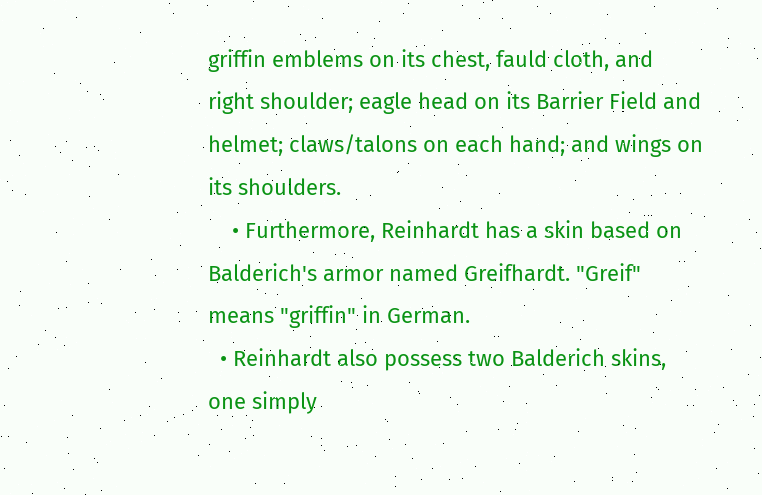griffin emblems on its chest, fauld cloth, and right shoulder; eagle head on its Barrier Field and helmet; claws/talons on each hand; and wings on its shoulders.
    • Furthermore, Reinhardt has a skin based on Balderich's armor named Greifhardt. "Greif" means "griffin" in German.
  • Reinhardt also possess two Balderich skins, one simply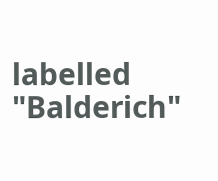labelled "Balderich"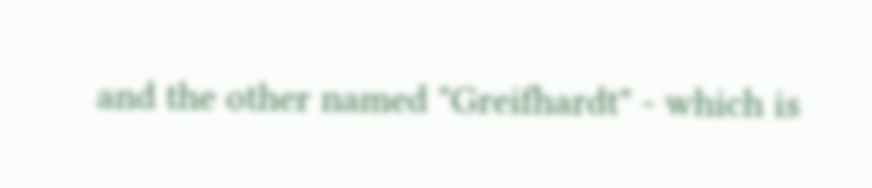and the other named "Greifhardt" - which is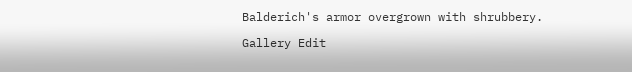Balderich's armor overgrown with shrubbery.

Gallery Edit